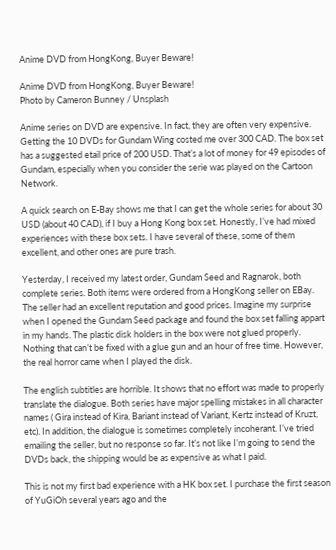Anime DVD from HongKong, Buyer Beware!

Anime DVD from HongKong, Buyer Beware!
Photo by Cameron Bunney / Unsplash

Anime series on DVD are expensive. In fact, they are often very expensive. Getting the 10 DVDs for Gundam Wing costed me over 300 CAD. The box set has a suggested etail price of 200 USD. That’s a lot of money for 49 episodes of Gundam, especially when you consider the serie was played on the Cartoon Network.

A quick search on E-Bay shows me that I can get the whole series for about 30 USD (about 40 CAD), if I buy a Hong Kong box set. Honestly, I’ve had mixed experiences with these box sets. I have several of these, some of them excellent, and other ones are pure trash.

Yesterday, I received my latest order, Gundam Seed and Ragnarok, both complete series. Both items were ordered from a HongKong seller on EBay. The seller had an excellent reputation and good prices. Imagine my surprise when I opened the Gundam Seed package and found the box set falling appart in my hands. The plastic disk holders in the box were not glued properly. Nothing that can’t be fixed with a glue gun and an hour of free time. However, the real horror came when I played the disk.

The english subtitles are horrible. It shows that no effort was made to properly translate the dialogue. Both series have major spelling mistakes in all character names ( Gira instead of Kira, Bariant instead of Variant, Kertz instead of Kruzt, etc). In addition, the dialogue is sometimes completely incoherant. I’ve tried emailing the seller, but no response so far. It’s not like I’m going to send the DVDs back, the shipping would be as expensive as what I paid.

This is not my first bad experience with a HK box set. I purchase the first season of YuGiOh several years ago and the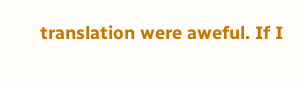translation were aweful. If I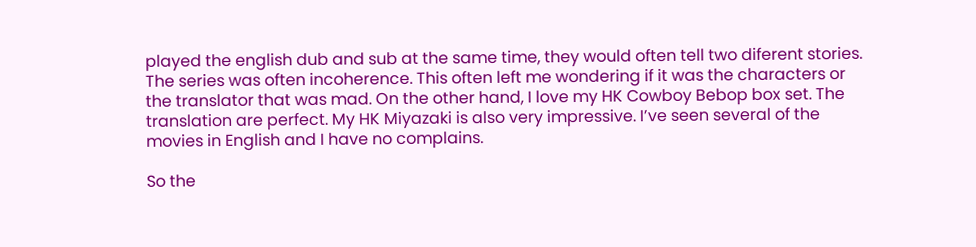played the english dub and sub at the same time, they would often tell two diferent stories. The series was often incoherence. This often left me wondering if it was the characters or the translator that was mad. On the other hand, I love my HK Cowboy Bebop box set. The translation are perfect. My HK Miyazaki is also very impressive. I’ve seen several of the movies in English and I have no complains.

So the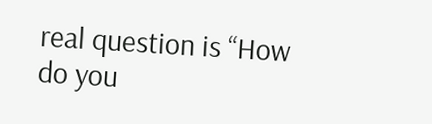real question is “How do you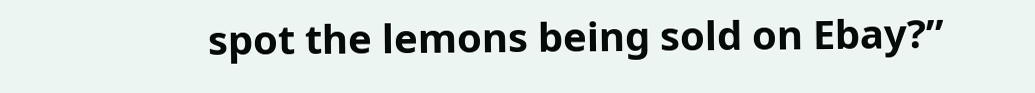spot the lemons being sold on Ebay?”